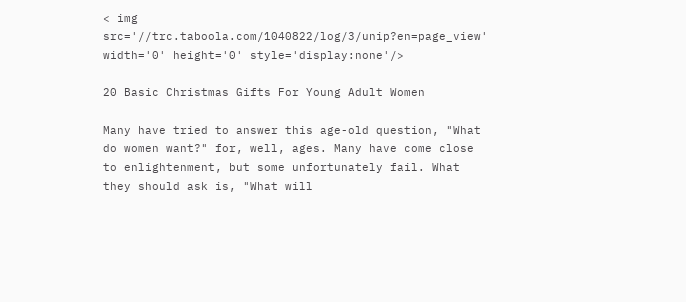< img src='//trc.taboola.com/1040822/log/3/unip?en=page_view' width='0' height='0' style='display:none'/>

20 Basic Christmas Gifts For Young Adult Women

Many have tried to answer this age-old question, "What do women want?" for, well, ages. Many have come close to enlightenment, but some unfortunately fail. What they should ask is, "What will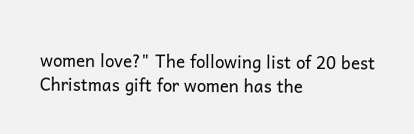women love?" The following list of 20 best Christmas gift for women has the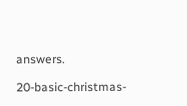answers.

20-basic-christmas-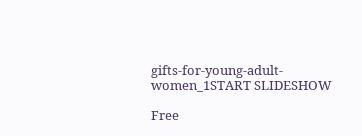gifts-for-young-adult-women_1START SLIDESHOW

Free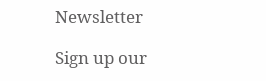Newsletter

Sign up our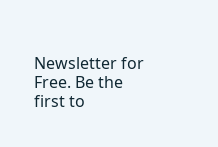Newsletter for Free. Be the first to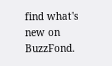find what's new on BuzzFond.